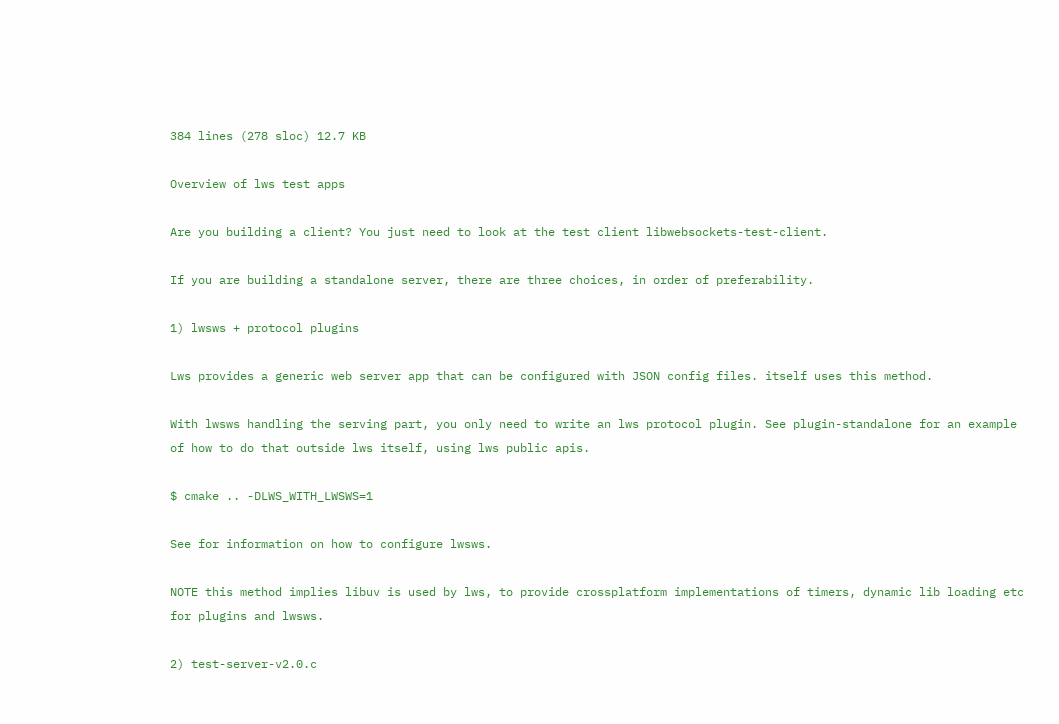384 lines (278 sloc) 12.7 KB

Overview of lws test apps

Are you building a client? You just need to look at the test client libwebsockets-test-client.

If you are building a standalone server, there are three choices, in order of preferability.

1) lwsws + protocol plugins

Lws provides a generic web server app that can be configured with JSON config files. itself uses this method.

With lwsws handling the serving part, you only need to write an lws protocol plugin. See plugin-standalone for an example of how to do that outside lws itself, using lws public apis.

$ cmake .. -DLWS_WITH_LWSWS=1

See for information on how to configure lwsws.

NOTE this method implies libuv is used by lws, to provide crossplatform implementations of timers, dynamic lib loading etc for plugins and lwsws.

2) test-server-v2.0.c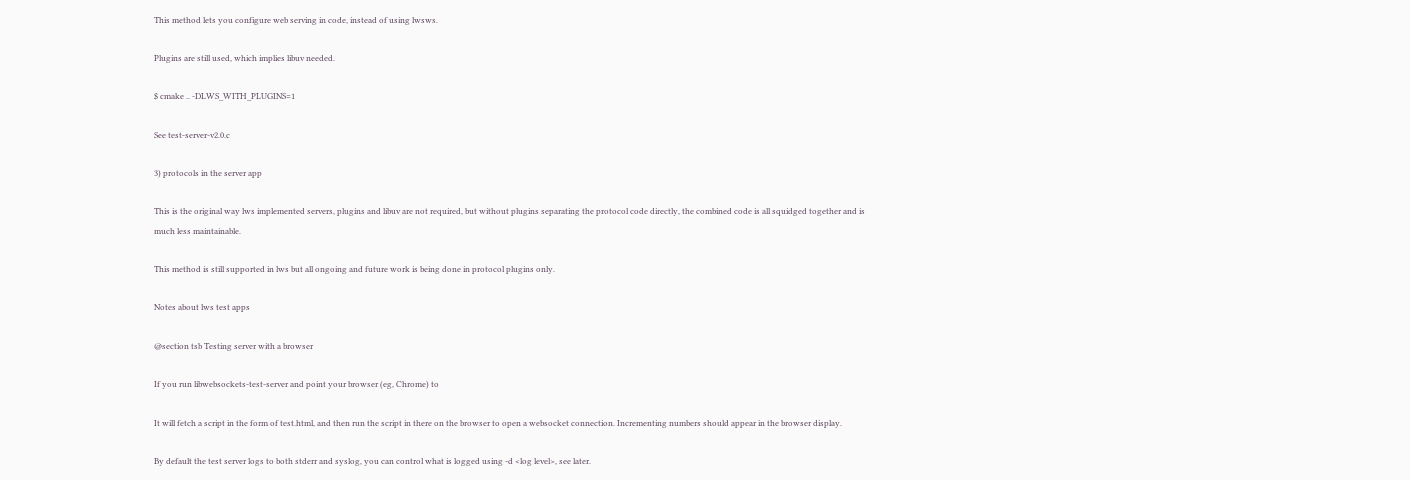This method lets you configure web serving in code, instead of using lwsws.

Plugins are still used, which implies libuv needed.

$ cmake .. -DLWS_WITH_PLUGINS=1

See test-server-v2.0.c

3) protocols in the server app

This is the original way lws implemented servers, plugins and libuv are not required, but without plugins separating the protocol code directly, the combined code is all squidged together and is much less maintainable.

This method is still supported in lws but all ongoing and future work is being done in protocol plugins only.

Notes about lws test apps

@section tsb Testing server with a browser

If you run libwebsockets-test-server and point your browser (eg, Chrome) to

It will fetch a script in the form of test.html, and then run the script in there on the browser to open a websocket connection. Incrementing numbers should appear in the browser display.

By default the test server logs to both stderr and syslog, you can control what is logged using -d <log level>, see later.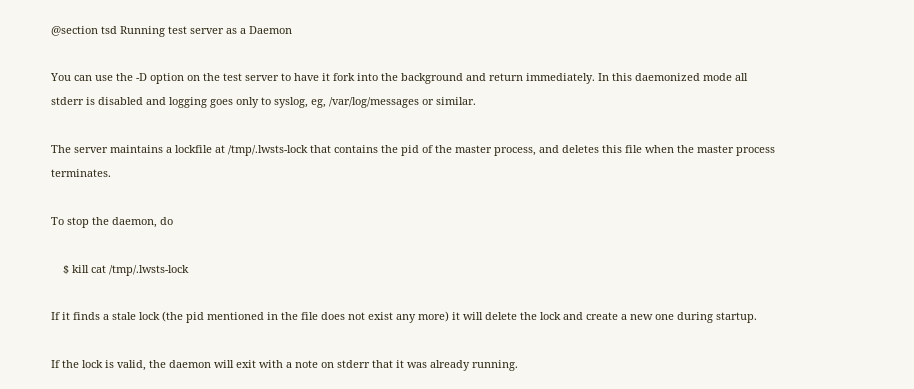@section tsd Running test server as a Daemon

You can use the -D option on the test server to have it fork into the background and return immediately. In this daemonized mode all stderr is disabled and logging goes only to syslog, eg, /var/log/messages or similar.

The server maintains a lockfile at /tmp/.lwsts-lock that contains the pid of the master process, and deletes this file when the master process terminates.

To stop the daemon, do

    $ kill cat /tmp/.lwsts-lock

If it finds a stale lock (the pid mentioned in the file does not exist any more) it will delete the lock and create a new one during startup.

If the lock is valid, the daemon will exit with a note on stderr that it was already running.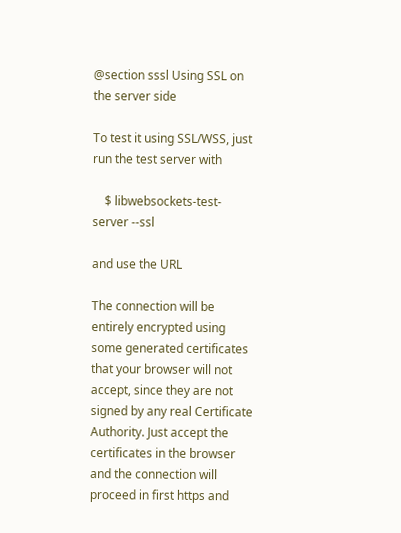@section sssl Using SSL on the server side

To test it using SSL/WSS, just run the test server with

    $ libwebsockets-test-server --ssl

and use the URL

The connection will be entirely encrypted using some generated certificates that your browser will not accept, since they are not signed by any real Certificate Authority. Just accept the certificates in the browser and the connection will proceed in first https and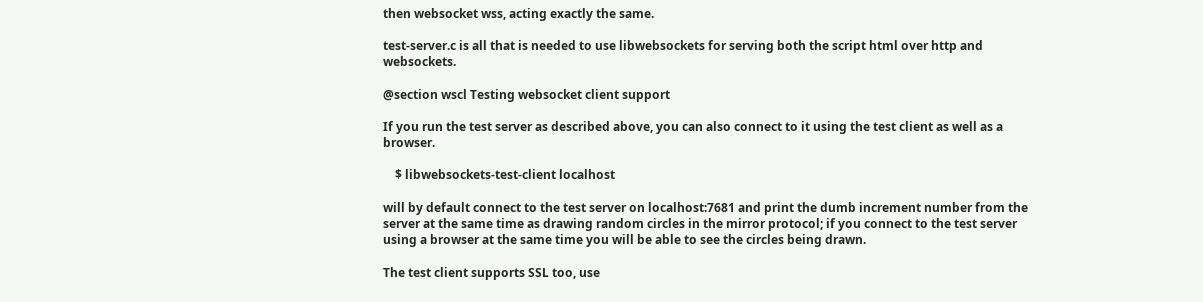then websocket wss, acting exactly the same.

test-server.c is all that is needed to use libwebsockets for serving both the script html over http and websockets.

@section wscl Testing websocket client support

If you run the test server as described above, you can also connect to it using the test client as well as a browser.

    $ libwebsockets-test-client localhost

will by default connect to the test server on localhost:7681 and print the dumb increment number from the server at the same time as drawing random circles in the mirror protocol; if you connect to the test server using a browser at the same time you will be able to see the circles being drawn.

The test client supports SSL too, use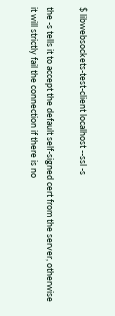$ libwebsockets-test-client localhost --ssl -s

the -s tells it to accept the default self-signed cert from the server, otherwise it will strictly fail the connection if there is no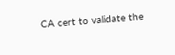CA cert to validate the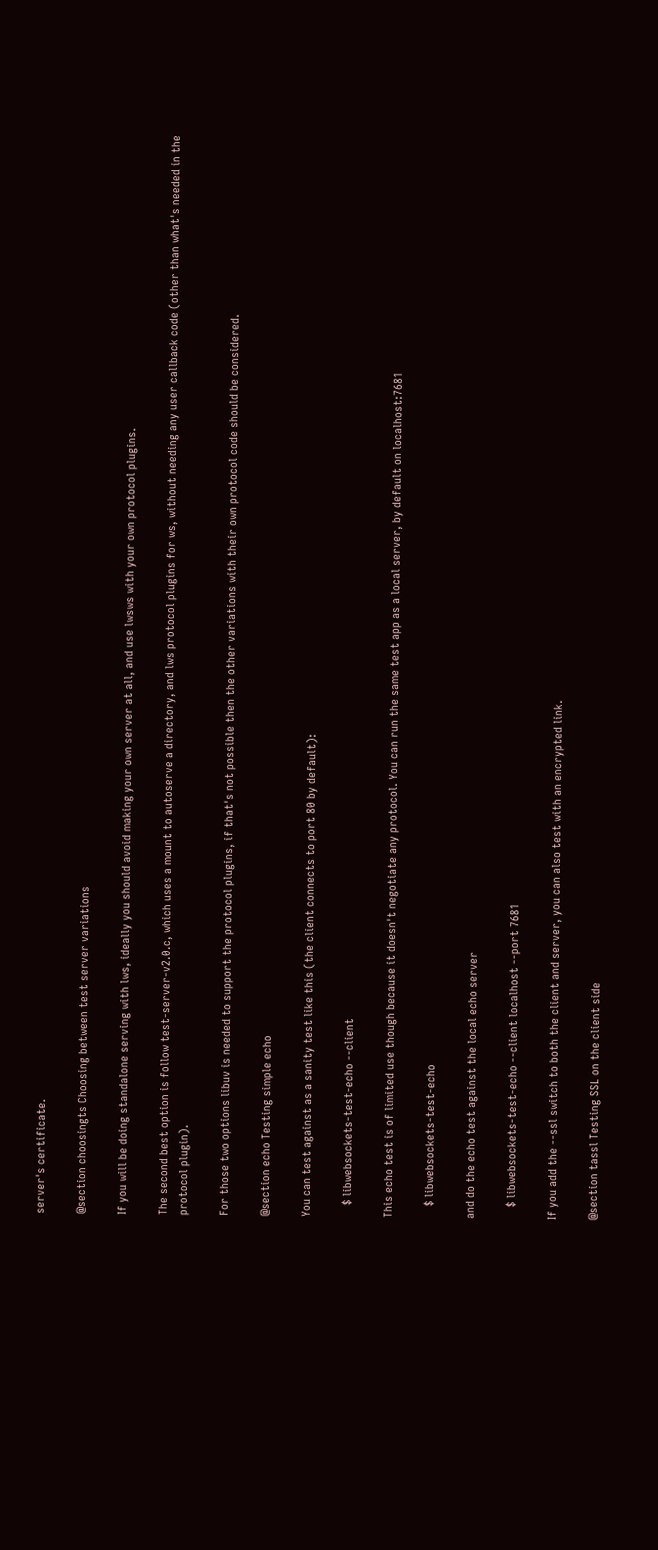server's certificate.

@section choosingts Choosing between test server variations

If you will be doing standalone serving with lws, ideally you should avoid making your own server at all, and use lwsws with your own protocol plugins.

The second best option is follow test-server-v2.0.c, which uses a mount to autoserve a directory, and lws protocol plugins for ws, without needing any user callback code (other than what's needed in the protocol plugin).

For those two options libuv is needed to support the protocol plugins, if that's not possible then the other variations with their own protocol code should be considered.

@section echo Testing simple echo

You can test against as a sanity test like this (the client connects to port 80 by default):

    $ libwebsockets-test-echo --client

This echo test is of limited use though because it doesn't negotiate any protocol. You can run the same test app as a local server, by default on localhost:7681

    $ libwebsockets-test-echo

and do the echo test against the local echo server

    $ libwebsockets-test-echo --client localhost --port 7681

If you add the --ssl switch to both the client and server, you can also test with an encrypted link.

@section tassl Testing SSL on the client side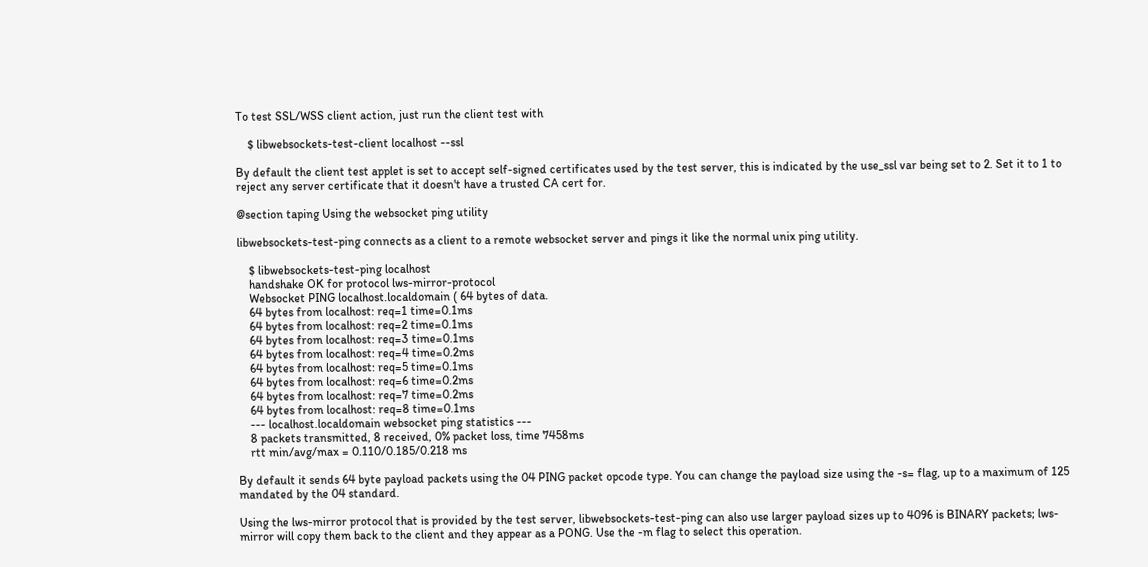To test SSL/WSS client action, just run the client test with

    $ libwebsockets-test-client localhost --ssl

By default the client test applet is set to accept self-signed certificates used by the test server, this is indicated by the use_ssl var being set to 2. Set it to 1 to reject any server certificate that it doesn't have a trusted CA cert for.

@section taping Using the websocket ping utility

libwebsockets-test-ping connects as a client to a remote websocket server and pings it like the normal unix ping utility.

    $ libwebsockets-test-ping localhost
    handshake OK for protocol lws-mirror-protocol
    Websocket PING localhost.localdomain ( 64 bytes of data.
    64 bytes from localhost: req=1 time=0.1ms
    64 bytes from localhost: req=2 time=0.1ms
    64 bytes from localhost: req=3 time=0.1ms
    64 bytes from localhost: req=4 time=0.2ms
    64 bytes from localhost: req=5 time=0.1ms
    64 bytes from localhost: req=6 time=0.2ms
    64 bytes from localhost: req=7 time=0.2ms
    64 bytes from localhost: req=8 time=0.1ms
    --- localhost.localdomain websocket ping statistics ---
    8 packets transmitted, 8 received, 0% packet loss, time 7458ms
    rtt min/avg/max = 0.110/0.185/0.218 ms

By default it sends 64 byte payload packets using the 04 PING packet opcode type. You can change the payload size using the -s= flag, up to a maximum of 125 mandated by the 04 standard.

Using the lws-mirror protocol that is provided by the test server, libwebsockets-test-ping can also use larger payload sizes up to 4096 is BINARY packets; lws-mirror will copy them back to the client and they appear as a PONG. Use the -m flag to select this operation.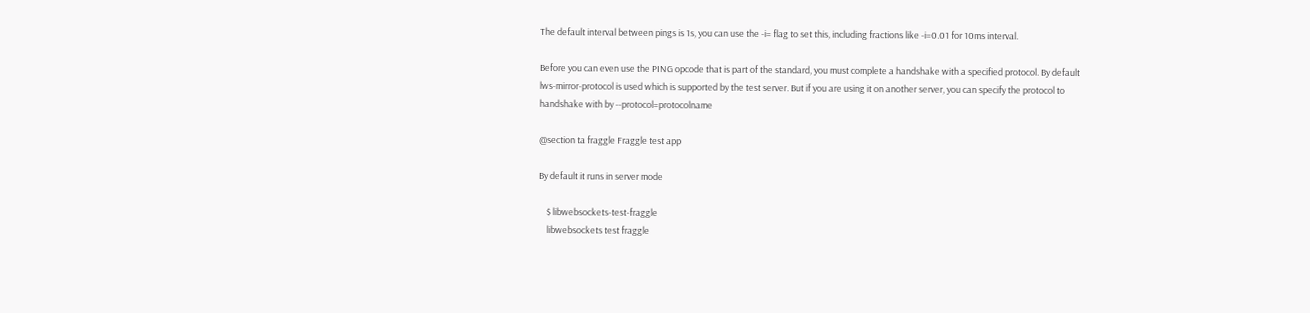The default interval between pings is 1s, you can use the -i= flag to set this, including fractions like -i=0.01 for 10ms interval.

Before you can even use the PING opcode that is part of the standard, you must complete a handshake with a specified protocol. By default lws-mirror-protocol is used which is supported by the test server. But if you are using it on another server, you can specify the protocol to handshake with by --protocol=protocolname

@section ta fraggle Fraggle test app

By default it runs in server mode

    $ libwebsockets-test-fraggle
    libwebsockets test fraggle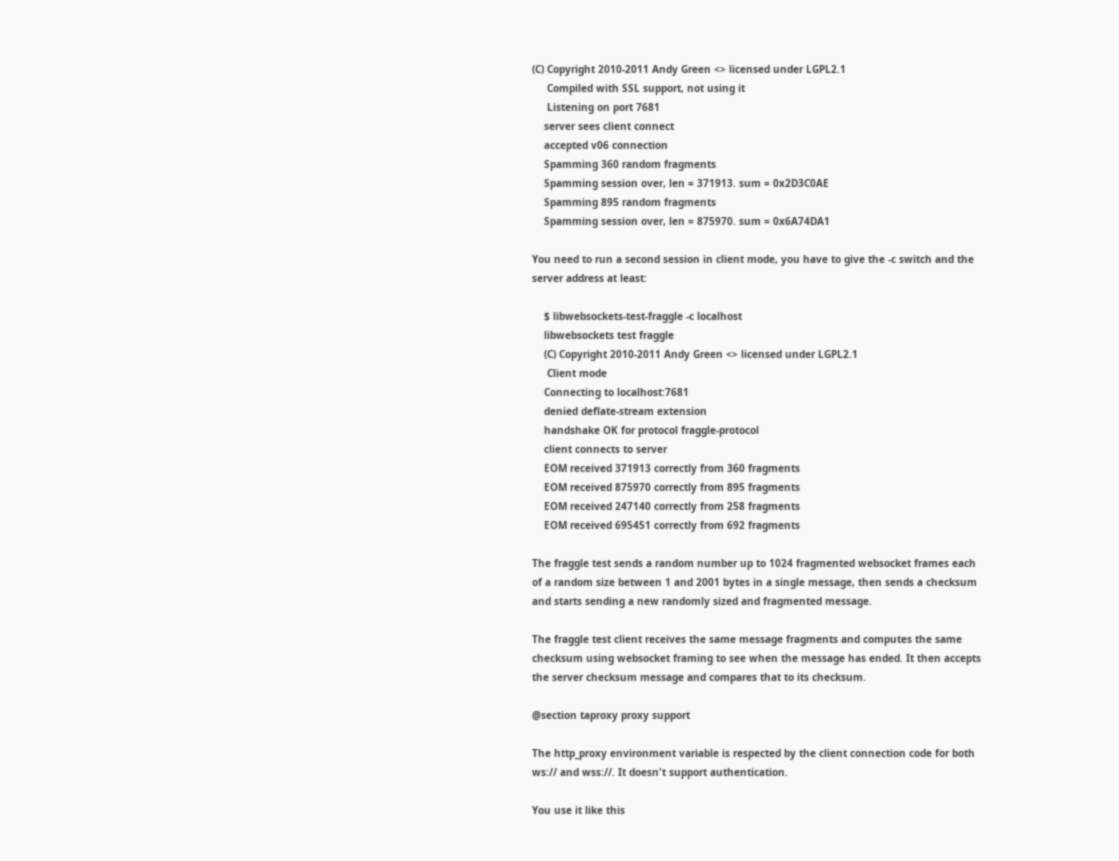(C) Copyright 2010-2011 Andy Green <> licensed under LGPL2.1
     Compiled with SSL support, not using it
     Listening on port 7681
    server sees client connect
    accepted v06 connection
    Spamming 360 random fragments
    Spamming session over, len = 371913. sum = 0x2D3C0AE
    Spamming 895 random fragments
    Spamming session over, len = 875970. sum = 0x6A74DA1

You need to run a second session in client mode, you have to give the -c switch and the server address at least:

    $ libwebsockets-test-fraggle -c localhost
    libwebsockets test fraggle
    (C) Copyright 2010-2011 Andy Green <> licensed under LGPL2.1
     Client mode
    Connecting to localhost:7681
    denied deflate-stream extension
    handshake OK for protocol fraggle-protocol
    client connects to server
    EOM received 371913 correctly from 360 fragments
    EOM received 875970 correctly from 895 fragments
    EOM received 247140 correctly from 258 fragments
    EOM received 695451 correctly from 692 fragments

The fraggle test sends a random number up to 1024 fragmented websocket frames each of a random size between 1 and 2001 bytes in a single message, then sends a checksum and starts sending a new randomly sized and fragmented message.

The fraggle test client receives the same message fragments and computes the same checksum using websocket framing to see when the message has ended. It then accepts the server checksum message and compares that to its checksum.

@section taproxy proxy support

The http_proxy environment variable is respected by the client connection code for both ws:// and wss://. It doesn't support authentication.

You use it like this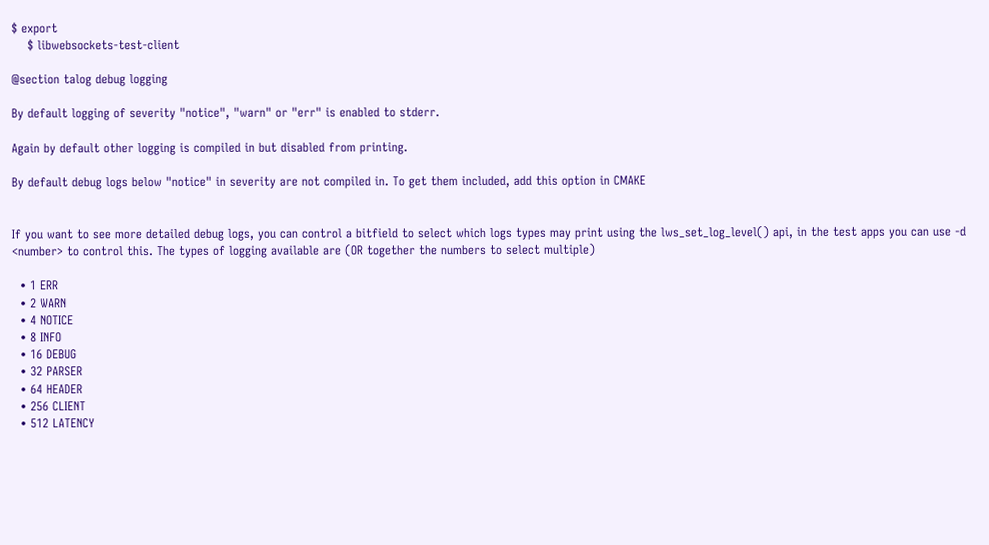$ export
    $ libwebsockets-test-client

@section talog debug logging

By default logging of severity "notice", "warn" or "err" is enabled to stderr.

Again by default other logging is compiled in but disabled from printing.

By default debug logs below "notice" in severity are not compiled in. To get them included, add this option in CMAKE


If you want to see more detailed debug logs, you can control a bitfield to select which logs types may print using the lws_set_log_level() api, in the test apps you can use -d <number> to control this. The types of logging available are (OR together the numbers to select multiple)

  • 1 ERR
  • 2 WARN
  • 4 NOTICE
  • 8 INFO
  • 16 DEBUG
  • 32 PARSER
  • 64 HEADER
  • 256 CLIENT
  • 512 LATENCY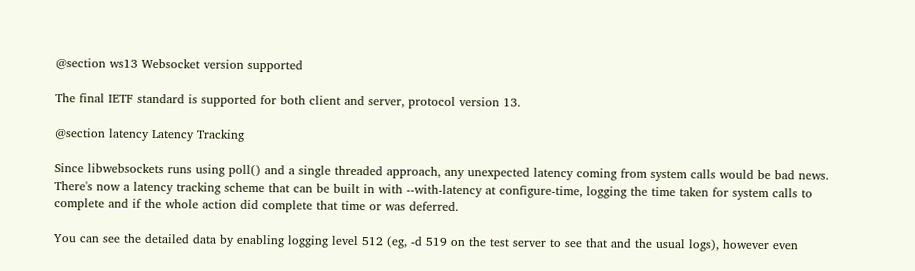@section ws13 Websocket version supported

The final IETF standard is supported for both client and server, protocol version 13.

@section latency Latency Tracking

Since libwebsockets runs using poll() and a single threaded approach, any unexpected latency coming from system calls would be bad news. There's now a latency tracking scheme that can be built in with --with-latency at configure-time, logging the time taken for system calls to complete and if the whole action did complete that time or was deferred.

You can see the detailed data by enabling logging level 512 (eg, -d 519 on the test server to see that and the usual logs), however even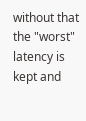without that the "worst" latency is kept and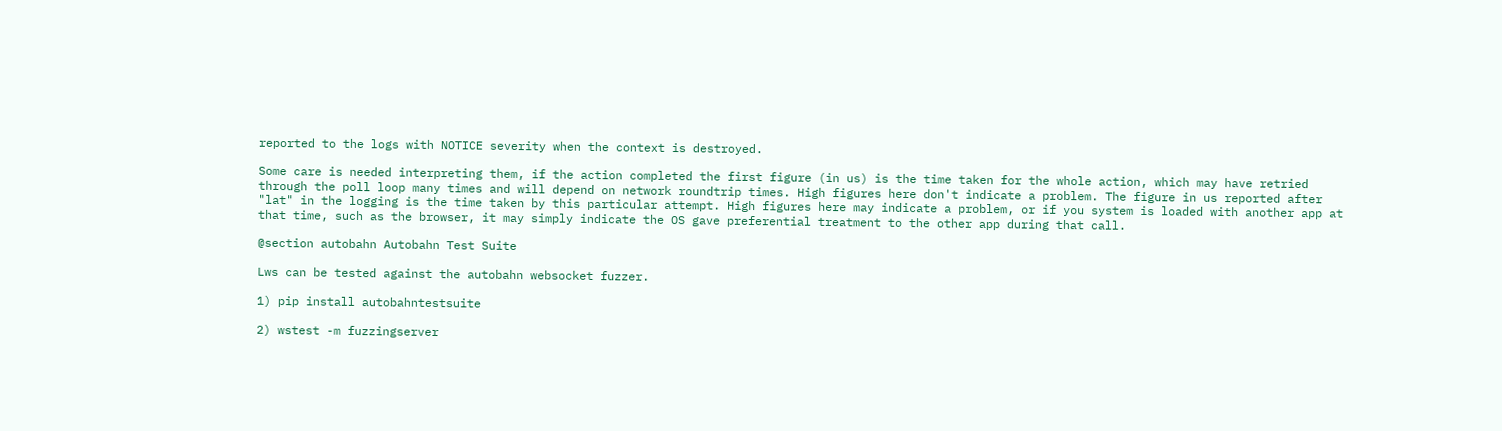reported to the logs with NOTICE severity when the context is destroyed.

Some care is needed interpreting them, if the action completed the first figure (in us) is the time taken for the whole action, which may have retried through the poll loop many times and will depend on network roundtrip times. High figures here don't indicate a problem. The figure in us reported after "lat" in the logging is the time taken by this particular attempt. High figures here may indicate a problem, or if you system is loaded with another app at that time, such as the browser, it may simply indicate the OS gave preferential treatment to the other app during that call.

@section autobahn Autobahn Test Suite

Lws can be tested against the autobahn websocket fuzzer.

1) pip install autobahntestsuite

2) wstest -m fuzzingserver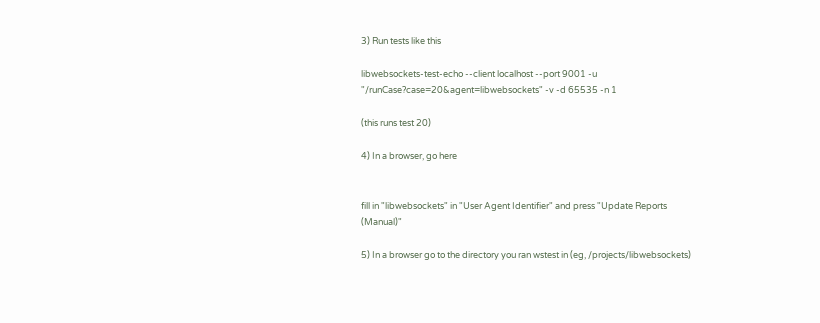3) Run tests like this

libwebsockets-test-echo --client localhost --port 9001 -u "/runCase?case=20&agent=libwebsockets" -v -d 65535 -n 1

(this runs test 20)

4) In a browser, go here


fill in "libwebsockets" in "User Agent Identifier" and press "Update Reports (Manual)"

5) In a browser go to the directory you ran wstest in (eg, /projects/libwebsockets)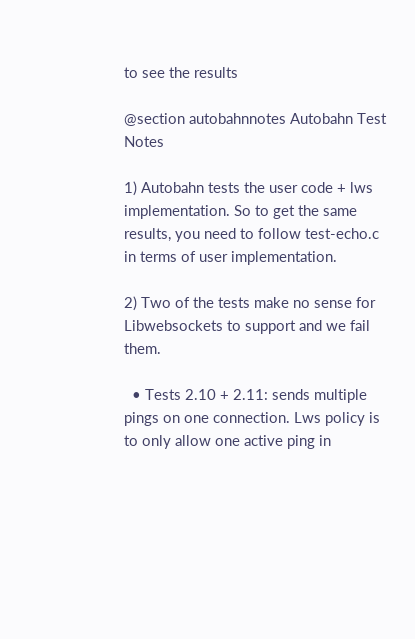to see the results

@section autobahnnotes Autobahn Test Notes

1) Autobahn tests the user code + lws implementation. So to get the same results, you need to follow test-echo.c in terms of user implementation.

2) Two of the tests make no sense for Libwebsockets to support and we fail them.

  • Tests 2.10 + 2.11: sends multiple pings on one connection. Lws policy is to only allow one active ping in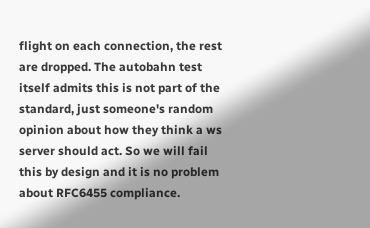flight on each connection, the rest are dropped. The autobahn test itself admits this is not part of the standard, just someone's random opinion about how they think a ws server should act. So we will fail this by design and it is no problem about RFC6455 compliance.